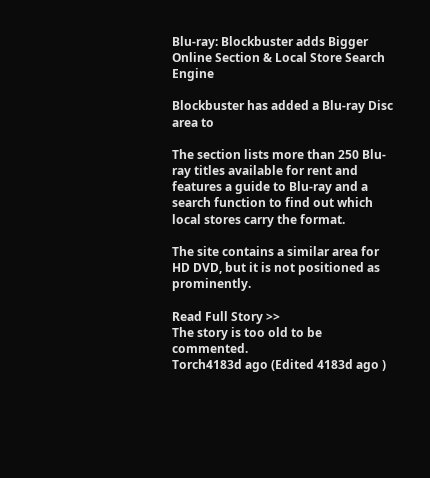Blu-ray: Blockbuster adds Bigger Online Section & Local Store Search Engine

Blockbuster has added a Blu-ray Disc area to

The section lists more than 250 Blu-ray titles available for rent and features a guide to Blu-ray and a search function to find out which local stores carry the format.

The site contains a similar area for HD DVD, but it is not positioned as prominently.

Read Full Story >>
The story is too old to be commented.
Torch4183d ago (Edited 4183d ago )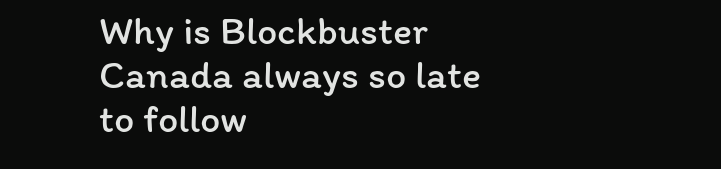Why is Blockbuster Canada always so late to follow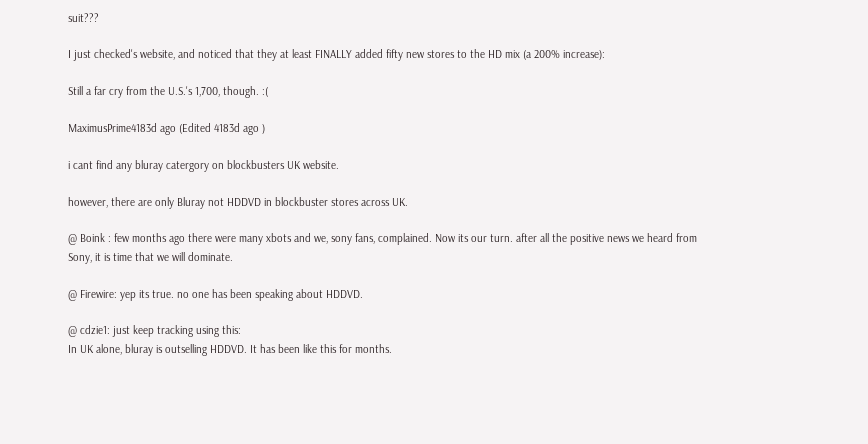suit???

I just checked's website, and noticed that they at least FINALLY added fifty new stores to the HD mix (a 200% increase):

Still a far cry from the U.S.'s 1,700, though. :(

MaximusPrime4183d ago (Edited 4183d ago )

i cant find any bluray catergory on blockbusters UK website.

however, there are only Bluray not HDDVD in blockbuster stores across UK.

@ Boink : few months ago there were many xbots and we, sony fans, complained. Now its our turn. after all the positive news we heard from Sony, it is time that we will dominate.

@ Firewire: yep its true. no one has been speaking about HDDVD.

@ cdzie1: just keep tracking using this:
In UK alone, bluray is outselling HDDVD. It has been like this for months.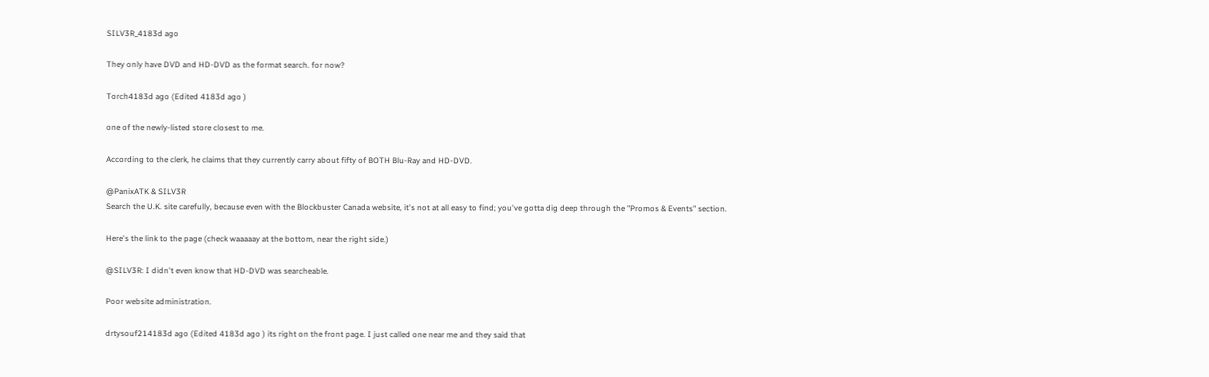SILV3R_4183d ago

They only have DVD and HD-DVD as the format search. for now?

Torch4183d ago (Edited 4183d ago )

one of the newly-listed store closest to me.

According to the clerk, he claims that they currently carry about fifty of BOTH Blu-Ray and HD-DVD.

@PanixATK & SILV3R
Search the U.K. site carefully, because even with the Blockbuster Canada website, it's not at all easy to find; you've gotta dig deep through the "Promos & Events" section.

Here's the link to the page (check waaaaay at the bottom, near the right side.)

@SILV3R: I didn't even know that HD-DVD was searcheable.

Poor website administration.

drtysouf214183d ago (Edited 4183d ago ) its right on the front page. I just called one near me and they said that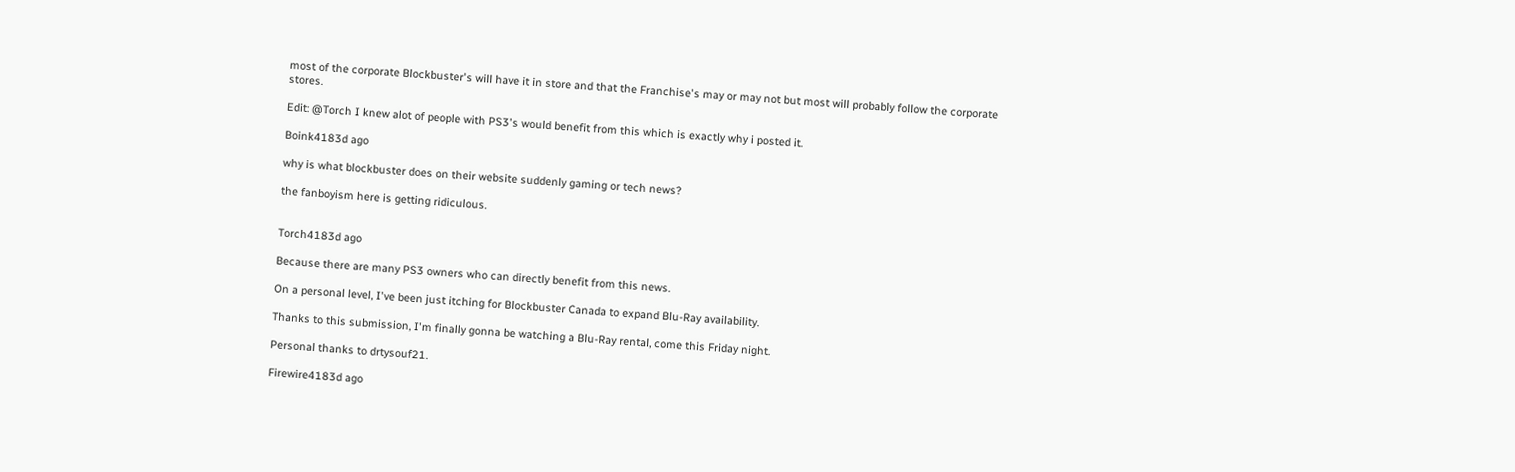most of the corporate Blockbuster's will have it in store and that the Franchise's may or may not but most will probably follow the corporate stores.

Edit: @Torch I knew alot of people with PS3's would benefit from this which is exactly why i posted it.

Boink4183d ago

why is what blockbuster does on their website suddenly gaming or tech news?

the fanboyism here is getting ridiculous.


Torch4183d ago

Because there are many PS3 owners who can directly benefit from this news.

On a personal level, I've been just itching for Blockbuster Canada to expand Blu-Ray availability.

Thanks to this submission, I'm finally gonna be watching a Blu-Ray rental, come this Friday night.

Personal thanks to drtysouf21.

Firewire4183d ago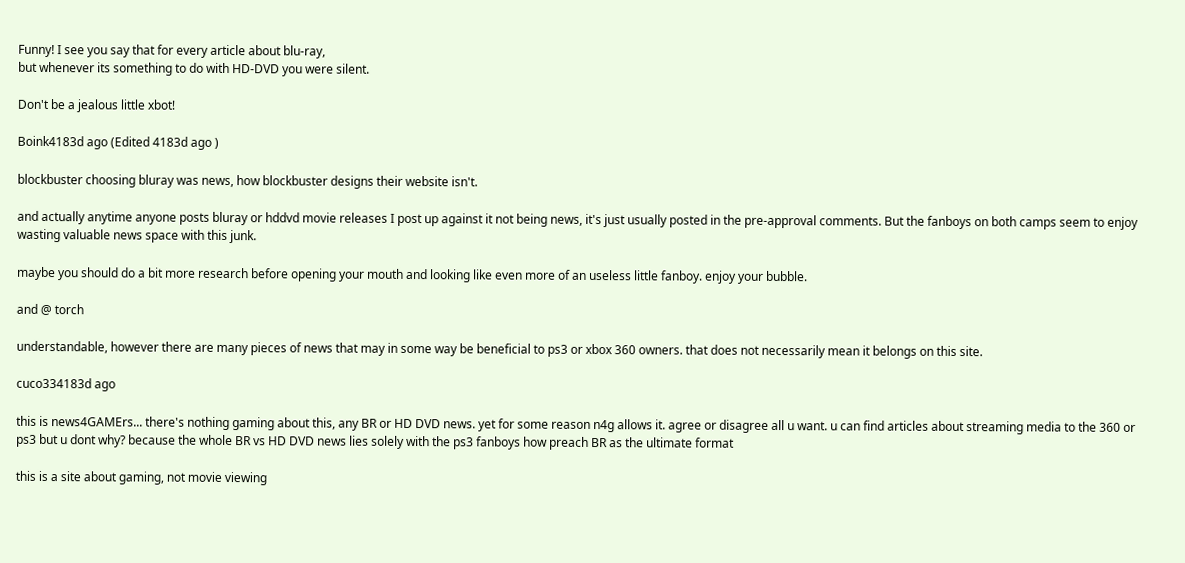Funny! I see you say that for every article about blu-ray,
but whenever its something to do with HD-DVD you were silent.

Don't be a jealous little xbot!

Boink4183d ago (Edited 4183d ago )

blockbuster choosing bluray was news, how blockbuster designs their website isn't.

and actually anytime anyone posts bluray or hddvd movie releases I post up against it not being news, it's just usually posted in the pre-approval comments. But the fanboys on both camps seem to enjoy wasting valuable news space with this junk.

maybe you should do a bit more research before opening your mouth and looking like even more of an useless little fanboy. enjoy your bubble.

and @ torch

understandable, however there are many pieces of news that may in some way be beneficial to ps3 or xbox 360 owners. that does not necessarily mean it belongs on this site.

cuco334183d ago

this is news4GAMErs... there's nothing gaming about this, any BR or HD DVD news. yet for some reason n4g allows it. agree or disagree all u want. u can find articles about streaming media to the 360 or ps3 but u dont why? because the whole BR vs HD DVD news lies solely with the ps3 fanboys how preach BR as the ultimate format

this is a site about gaming, not movie viewing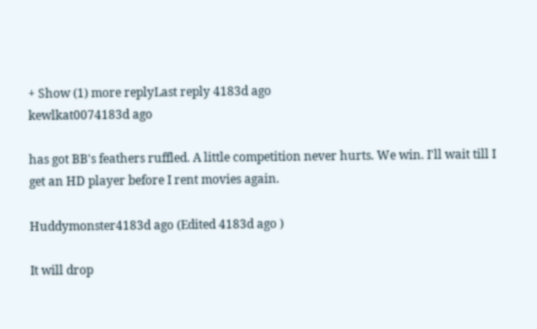+ Show (1) more replyLast reply 4183d ago
kewlkat0074183d ago

has got BB's feathers ruffled. A little competition never hurts. We win. I'll wait till I get an HD player before I rent movies again.

Huddymonster4183d ago (Edited 4183d ago )

It will drop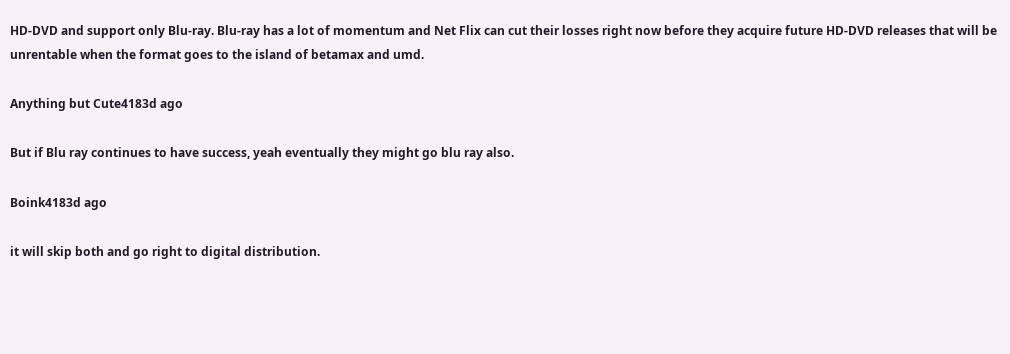HD-DVD and support only Blu-ray. Blu-ray has a lot of momentum and Net Flix can cut their losses right now before they acquire future HD-DVD releases that will be unrentable when the format goes to the island of betamax and umd.

Anything but Cute4183d ago

But if Blu ray continues to have success, yeah eventually they might go blu ray also.

Boink4183d ago

it will skip both and go right to digital distribution.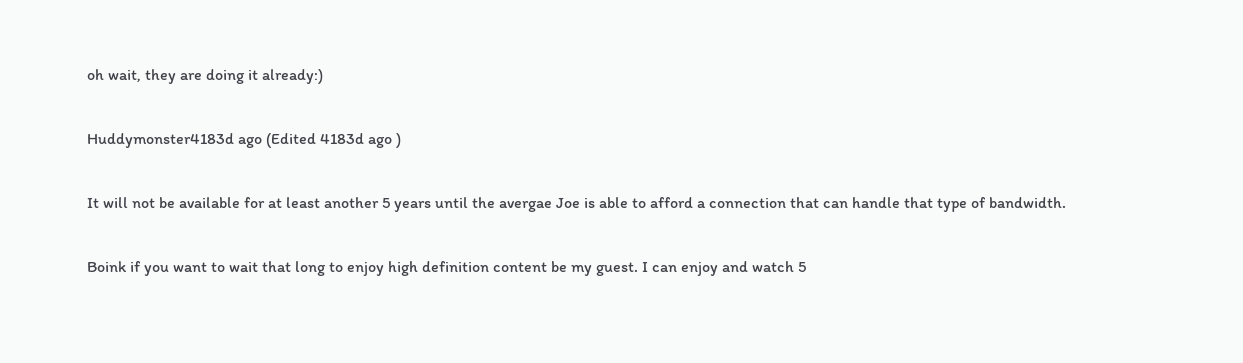oh wait, they are doing it already:)

Huddymonster4183d ago (Edited 4183d ago )

It will not be available for at least another 5 years until the avergae Joe is able to afford a connection that can handle that type of bandwidth.

Boink if you want to wait that long to enjoy high definition content be my guest. I can enjoy and watch 5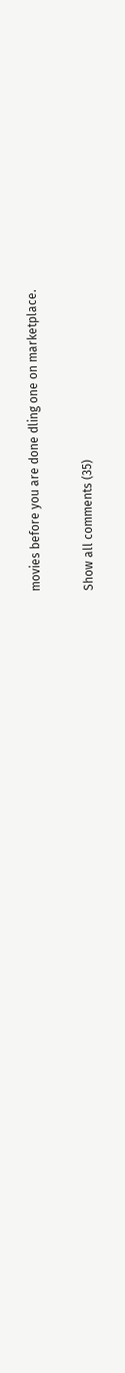movies before you are done dling one on marketplace.

Show all comments (35)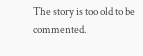The story is too old to be commented.